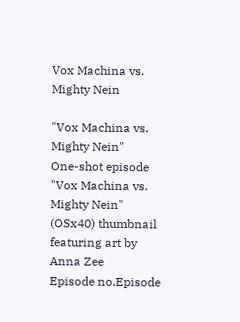Vox Machina vs. Mighty Nein

"Vox Machina vs. Mighty Nein"
One-shot episode
"Vox Machina vs. Mighty Nein" (OSx40) thumbnail featuring art by Anna Zee
Episode no.Episode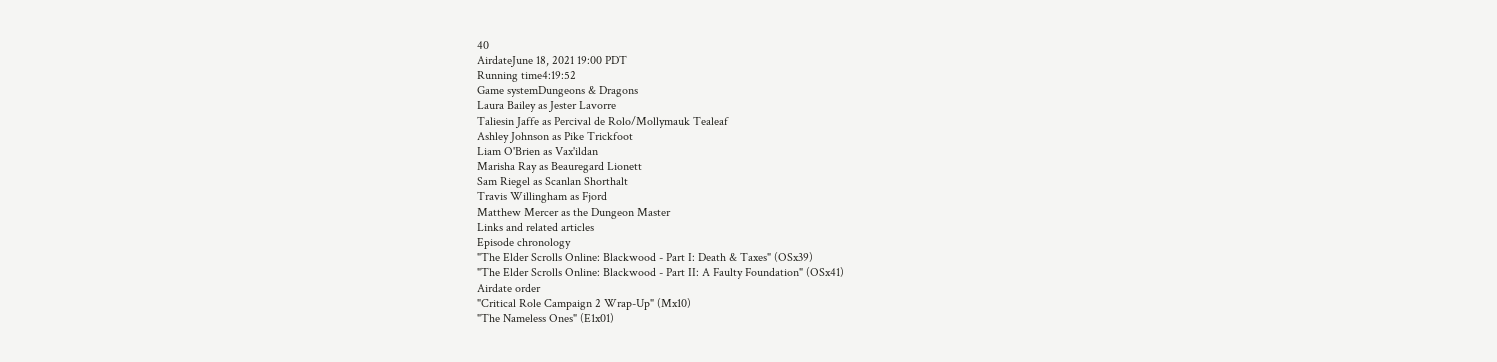40
AirdateJune 18, 2021 19:00 PDT
Running time4:19:52
Game systemDungeons & Dragons
Laura Bailey as Jester Lavorre
Taliesin Jaffe as Percival de Rolo/Mollymauk Tealeaf
Ashley Johnson as Pike Trickfoot
Liam O'Brien as Vax'ildan
Marisha Ray as Beauregard Lionett
Sam Riegel as Scanlan Shorthalt
Travis Willingham as Fjord
Matthew Mercer as the Dungeon Master
Links and related articles
Episode chronology
"The Elder Scrolls Online: Blackwood - Part I: Death & Taxes" (OSx39)
"The Elder Scrolls Online: Blackwood - Part II: A Faulty Foundation" (OSx41)
Airdate order
"Critical Role Campaign 2 Wrap-Up" (Mx10)
"The Nameless Ones" (E1x01)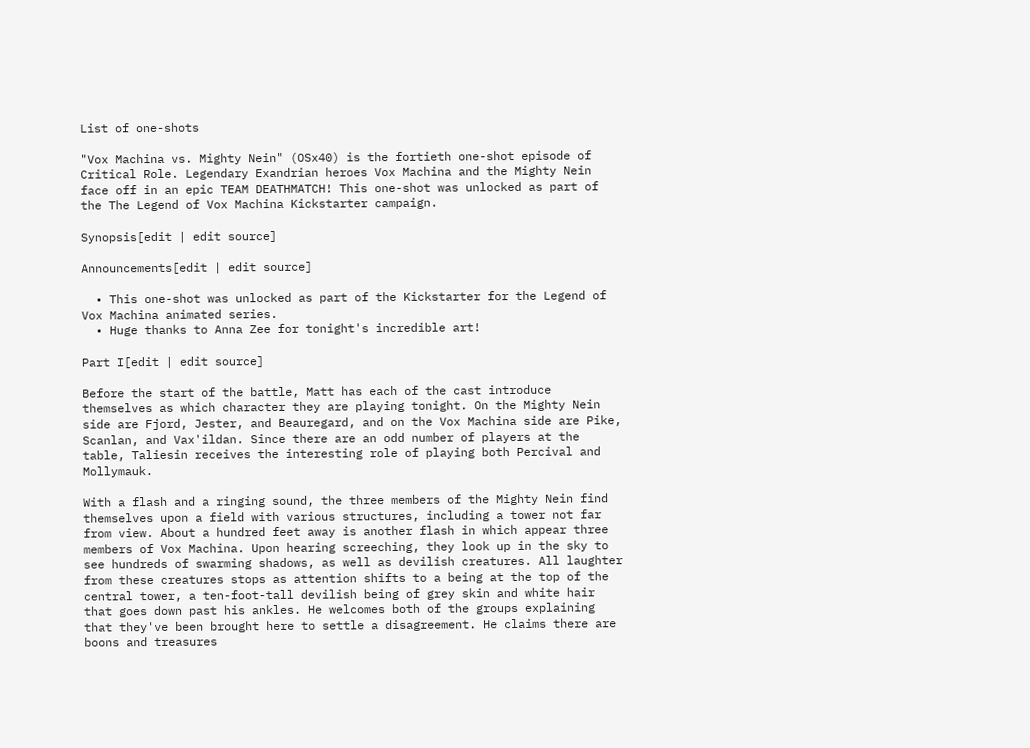List of one-shots

"Vox Machina vs. Mighty Nein" (OSx40) is the fortieth one-shot episode of Critical Role. Legendary Exandrian heroes Vox Machina and the Mighty Nein face off in an epic TEAM DEATHMATCH! This one-shot was unlocked as part of the The Legend of Vox Machina Kickstarter campaign.

Synopsis[edit | edit source]

Announcements[edit | edit source]

  • This one-shot was unlocked as part of the Kickstarter for the Legend of Vox Machina animated series.
  • Huge thanks to Anna Zee for tonight's incredible art!

Part I[edit | edit source]

Before the start of the battle, Matt has each of the cast introduce themselves as which character they are playing tonight. On the Mighty Nein side are Fjord, Jester, and Beauregard, and on the Vox Machina side are Pike, Scanlan, and Vax'ildan. Since there are an odd number of players at the table, Taliesin receives the interesting role of playing both Percival and Mollymauk.

With a flash and a ringing sound, the three members of the Mighty Nein find themselves upon a field with various structures, including a tower not far from view. About a hundred feet away is another flash in which appear three members of Vox Machina. Upon hearing screeching, they look up in the sky to see hundreds of swarming shadows, as well as devilish creatures. All laughter from these creatures stops as attention shifts to a being at the top of the central tower, a ten-foot-tall devilish being of grey skin and white hair that goes down past his ankles. He welcomes both of the groups explaining that they've been brought here to settle a disagreement. He claims there are boons and treasures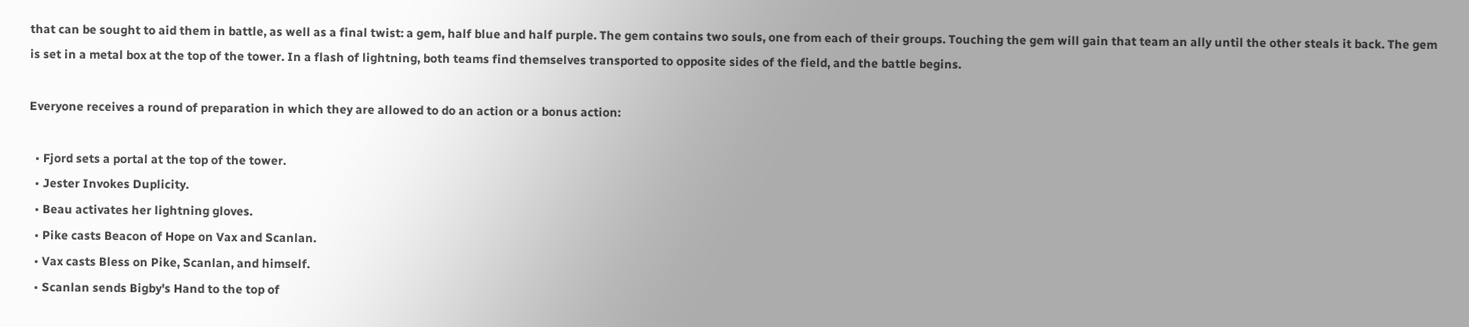that can be sought to aid them in battle, as well as a final twist: a gem, half blue and half purple. The gem contains two souls, one from each of their groups. Touching the gem will gain that team an ally until the other steals it back. The gem is set in a metal box at the top of the tower. In a flash of lightning, both teams find themselves transported to opposite sides of the field, and the battle begins.

Everyone receives a round of preparation in which they are allowed to do an action or a bonus action:

  • Fjord sets a portal at the top of the tower.
  • Jester Invokes Duplicity.
  • Beau activates her lightning gloves.
  • Pike casts Beacon of Hope on Vax and Scanlan.
  • Vax casts Bless on Pike, Scanlan, and himself.
  • Scanlan sends Bigby's Hand to the top of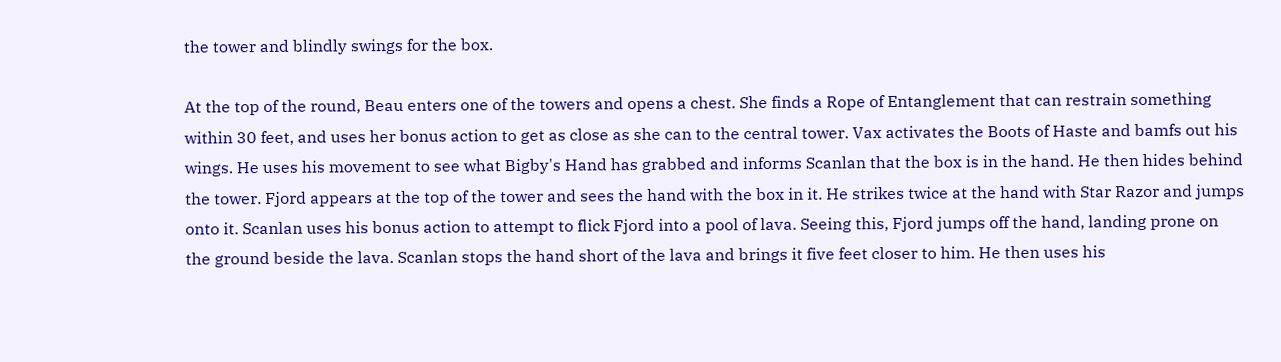the tower and blindly swings for the box.

At the top of the round, Beau enters one of the towers and opens a chest. She finds a Rope of Entanglement that can restrain something within 30 feet, and uses her bonus action to get as close as she can to the central tower. Vax activates the Boots of Haste and bamfs out his wings. He uses his movement to see what Bigby's Hand has grabbed and informs Scanlan that the box is in the hand. He then hides behind the tower. Fjord appears at the top of the tower and sees the hand with the box in it. He strikes twice at the hand with Star Razor and jumps onto it. Scanlan uses his bonus action to attempt to flick Fjord into a pool of lava. Seeing this, Fjord jumps off the hand, landing prone on the ground beside the lava. Scanlan stops the hand short of the lava and brings it five feet closer to him. He then uses his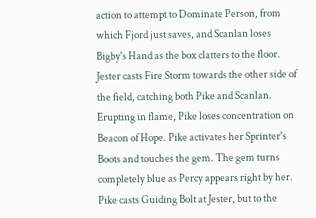action to attempt to Dominate Person, from which Fjord just saves, and Scanlan loses Bigby's Hand as the box clatters to the floor. Jester casts Fire Storm towards the other side of the field, catching both Pike and Scanlan. Erupting in flame, Pike loses concentration on Beacon of Hope. Pike activates her Sprinter's Boots and touches the gem. The gem turns completely blue as Percy appears right by her. Pike casts Guiding Bolt at Jester, but to the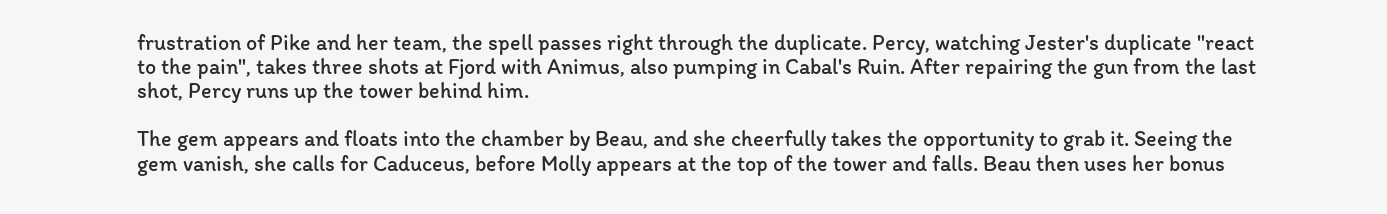frustration of Pike and her team, the spell passes right through the duplicate. Percy, watching Jester's duplicate "react to the pain", takes three shots at Fjord with Animus, also pumping in Cabal's Ruin. After repairing the gun from the last shot, Percy runs up the tower behind him.

The gem appears and floats into the chamber by Beau, and she cheerfully takes the opportunity to grab it. Seeing the gem vanish, she calls for Caduceus, before Molly appears at the top of the tower and falls. Beau then uses her bonus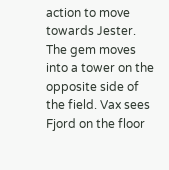action to move towards Jester. The gem moves into a tower on the opposite side of the field. Vax sees Fjord on the floor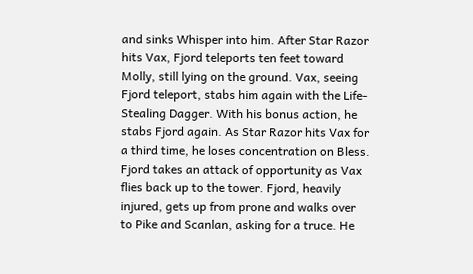and sinks Whisper into him. After Star Razor hits Vax, Fjord teleports ten feet toward Molly, still lying on the ground. Vax, seeing Fjord teleport, stabs him again with the Life-Stealing Dagger. With his bonus action, he stabs Fjord again. As Star Razor hits Vax for a third time, he loses concentration on Bless. Fjord takes an attack of opportunity as Vax flies back up to the tower. Fjord, heavily injured, gets up from prone and walks over to Pike and Scanlan, asking for a truce. He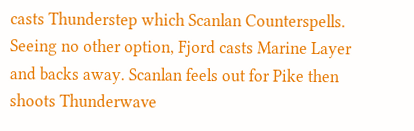casts Thunderstep which Scanlan Counterspells. Seeing no other option, Fjord casts Marine Layer and backs away. Scanlan feels out for Pike then shoots Thunderwave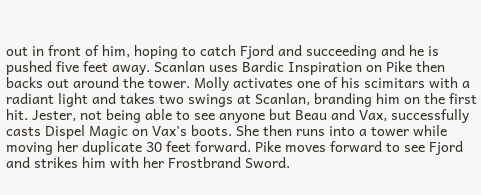out in front of him, hoping to catch Fjord and succeeding and he is pushed five feet away. Scanlan uses Bardic Inspiration on Pike then backs out around the tower. Molly activates one of his scimitars with a radiant light and takes two swings at Scanlan, branding him on the first hit. Jester, not being able to see anyone but Beau and Vax, successfully casts Dispel Magic on Vax's boots. She then runs into a tower while moving her duplicate 30 feet forward. Pike moves forward to see Fjord and strikes him with her Frostbrand Sword.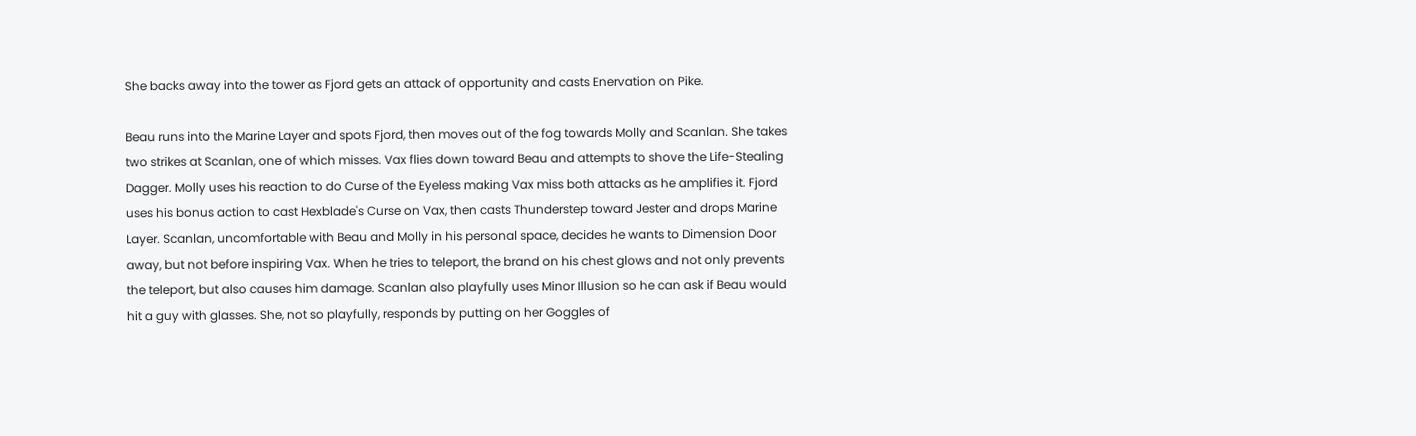She backs away into the tower as Fjord gets an attack of opportunity and casts Enervation on Pike.

Beau runs into the Marine Layer and spots Fjord, then moves out of the fog towards Molly and Scanlan. She takes two strikes at Scanlan, one of which misses. Vax flies down toward Beau and attempts to shove the Life-Stealing Dagger. Molly uses his reaction to do Curse of the Eyeless making Vax miss both attacks as he amplifies it. Fjord uses his bonus action to cast Hexblade's Curse on Vax, then casts Thunderstep toward Jester and drops Marine Layer. Scanlan, uncomfortable with Beau and Molly in his personal space, decides he wants to Dimension Door away, but not before inspiring Vax. When he tries to teleport, the brand on his chest glows and not only prevents the teleport, but also causes him damage. Scanlan also playfully uses Minor Illusion so he can ask if Beau would hit a guy with glasses. She, not so playfully, responds by putting on her Goggles of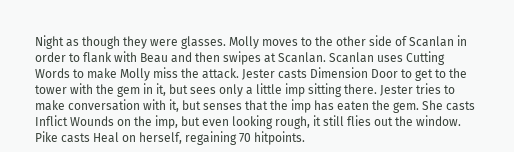Night as though they were glasses. Molly moves to the other side of Scanlan in order to flank with Beau and then swipes at Scanlan. Scanlan uses Cutting Words to make Molly miss the attack. Jester casts Dimension Door to get to the tower with the gem in it, but sees only a little imp sitting there. Jester tries to make conversation with it, but senses that the imp has eaten the gem. She casts Inflict Wounds on the imp, but even looking rough, it still flies out the window. Pike casts Heal on herself, regaining 70 hitpoints.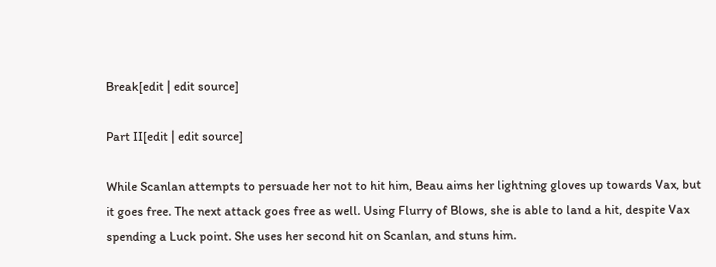Break[edit | edit source]

Part II[edit | edit source]

While Scanlan attempts to persuade her not to hit him, Beau aims her lightning gloves up towards Vax, but it goes free. The next attack goes free as well. Using Flurry of Blows, she is able to land a hit, despite Vax spending a Luck point. She uses her second hit on Scanlan, and stuns him.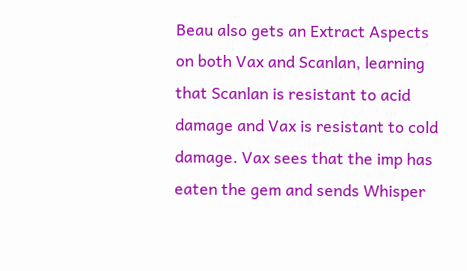Beau also gets an Extract Aspects on both Vax and Scanlan, learning that Scanlan is resistant to acid damage and Vax is resistant to cold damage. Vax sees that the imp has eaten the gem and sends Whisper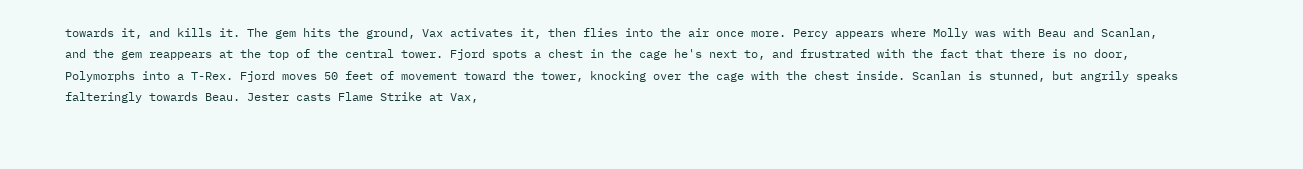towards it, and kills it. The gem hits the ground, Vax activates it, then flies into the air once more. Percy appears where Molly was with Beau and Scanlan, and the gem reappears at the top of the central tower. Fjord spots a chest in the cage he's next to, and frustrated with the fact that there is no door, Polymorphs into a T-Rex. Fjord moves 50 feet of movement toward the tower, knocking over the cage with the chest inside. Scanlan is stunned, but angrily speaks falteringly towards Beau. Jester casts Flame Strike at Vax,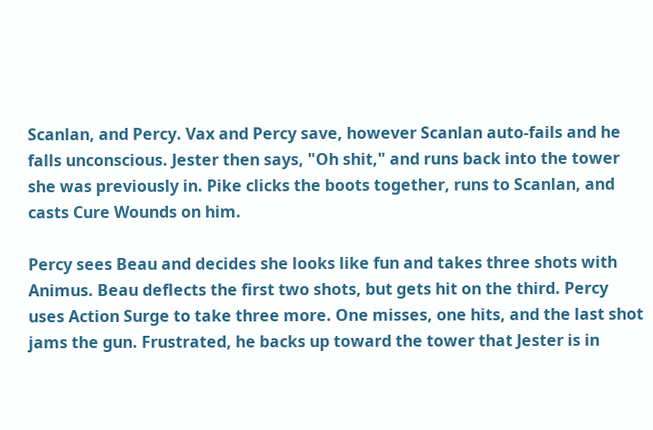Scanlan, and Percy. Vax and Percy save, however Scanlan auto-fails and he falls unconscious. Jester then says, "Oh shit," and runs back into the tower she was previously in. Pike clicks the boots together, runs to Scanlan, and casts Cure Wounds on him.

Percy sees Beau and decides she looks like fun and takes three shots with Animus. Beau deflects the first two shots, but gets hit on the third. Percy uses Action Surge to take three more. One misses, one hits, and the last shot jams the gun. Frustrated, he backs up toward the tower that Jester is in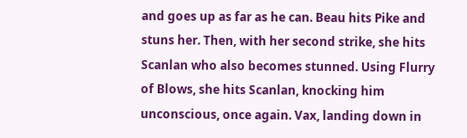and goes up as far as he can. Beau hits Pike and stuns her. Then, with her second strike, she hits Scanlan who also becomes stunned. Using Flurry of Blows, she hits Scanlan, knocking him unconscious, once again. Vax, landing down in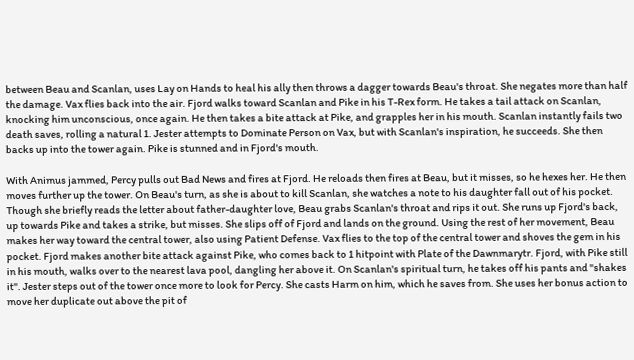between Beau and Scanlan, uses Lay on Hands to heal his ally then throws a dagger towards Beau's throat. She negates more than half the damage. Vax flies back into the air. Fjord walks toward Scanlan and Pike in his T-Rex form. He takes a tail attack on Scanlan, knocking him unconscious, once again. He then takes a bite attack at Pike, and grapples her in his mouth. Scanlan instantly fails two death saves, rolling a natural 1. Jester attempts to Dominate Person on Vax, but with Scanlan's inspiration, he succeeds. She then backs up into the tower again. Pike is stunned and in Fjord's mouth.

With Animus jammed, Percy pulls out Bad News and fires at Fjord. He reloads then fires at Beau, but it misses, so he hexes her. He then moves further up the tower. On Beau's turn, as she is about to kill Scanlan, she watches a note to his daughter fall out of his pocket. Though she briefly reads the letter about father-daughter love, Beau grabs Scanlan's throat and rips it out. She runs up Fjord's back, up towards Pike and takes a strike, but misses. She slips off of Fjord and lands on the ground. Using the rest of her movement, Beau makes her way toward the central tower, also using Patient Defense. Vax flies to the top of the central tower and shoves the gem in his pocket. Fjord makes another bite attack against Pike, who comes back to 1 hitpoint with Plate of the Dawnmarytr. Fjord, with Pike still in his mouth, walks over to the nearest lava pool, dangling her above it. On Scanlan's spiritual turn, he takes off his pants and "shakes it". Jester steps out of the tower once more to look for Percy. She casts Harm on him, which he saves from. She uses her bonus action to move her duplicate out above the pit of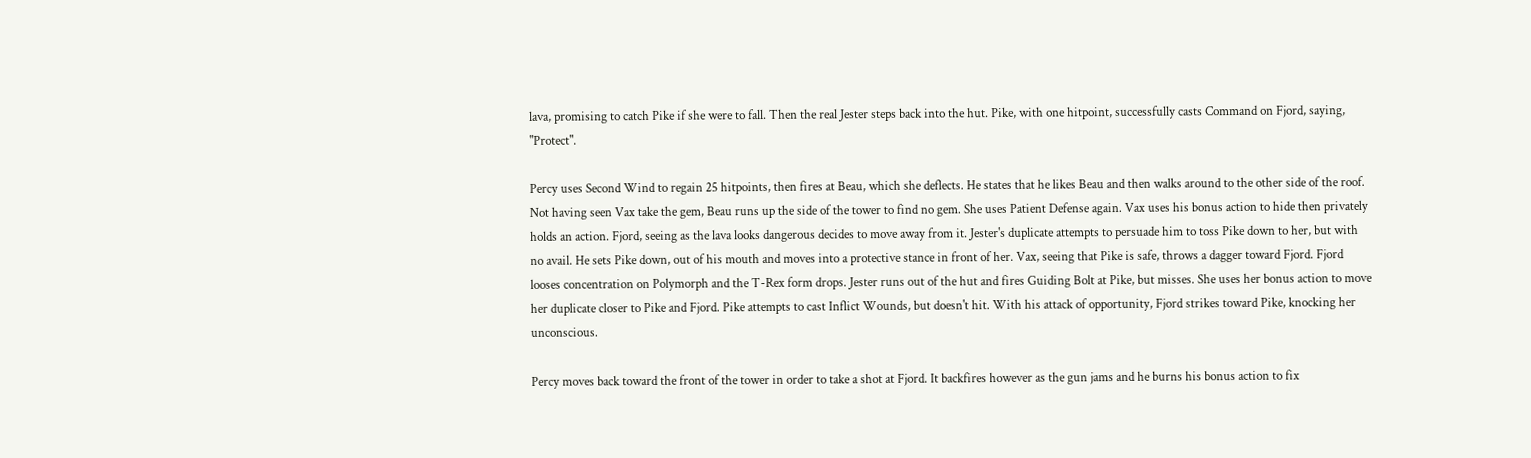lava, promising to catch Pike if she were to fall. Then the real Jester steps back into the hut. Pike, with one hitpoint, successfully casts Command on Fjord, saying, "Protect".

Percy uses Second Wind to regain 25 hitpoints, then fires at Beau, which she deflects. He states that he likes Beau and then walks around to the other side of the roof. Not having seen Vax take the gem, Beau runs up the side of the tower to find no gem. She uses Patient Defense again. Vax uses his bonus action to hide then privately holds an action. Fjord, seeing as the lava looks dangerous decides to move away from it. Jester's duplicate attempts to persuade him to toss Pike down to her, but with no avail. He sets Pike down, out of his mouth and moves into a protective stance in front of her. Vax, seeing that Pike is safe, throws a dagger toward Fjord. Fjord looses concentration on Polymorph and the T-Rex form drops. Jester runs out of the hut and fires Guiding Bolt at Pike, but misses. She uses her bonus action to move her duplicate closer to Pike and Fjord. Pike attempts to cast Inflict Wounds, but doesn't hit. With his attack of opportunity, Fjord strikes toward Pike, knocking her unconscious.

Percy moves back toward the front of the tower in order to take a shot at Fjord. It backfires however as the gun jams and he burns his bonus action to fix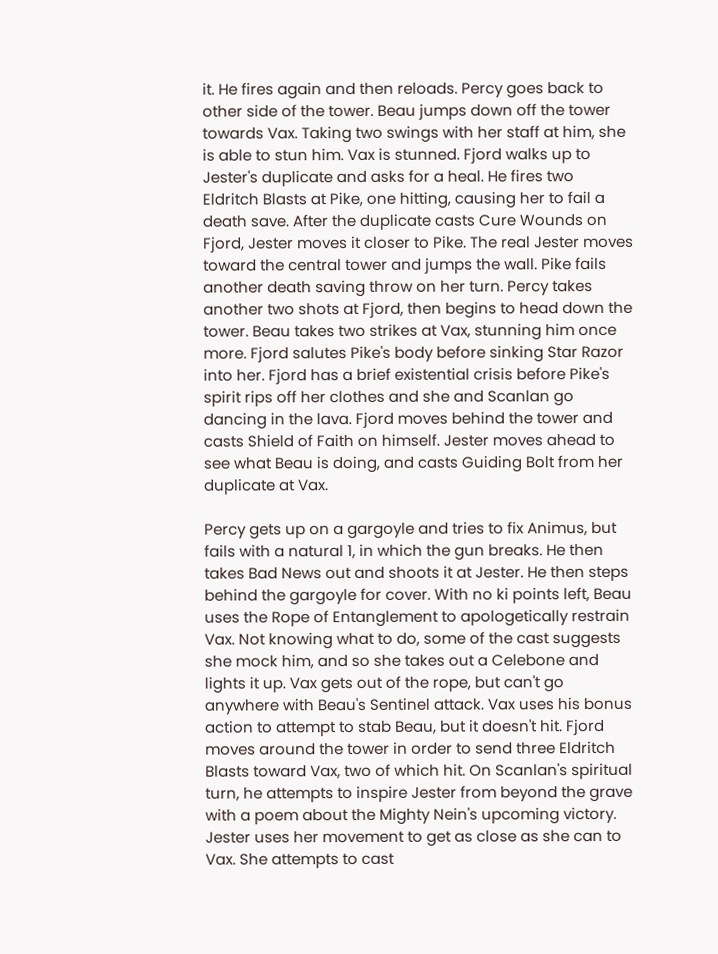it. He fires again and then reloads. Percy goes back to other side of the tower. Beau jumps down off the tower towards Vax. Taking two swings with her staff at him, she is able to stun him. Vax is stunned. Fjord walks up to Jester's duplicate and asks for a heal. He fires two Eldritch Blasts at Pike, one hitting, causing her to fail a death save. After the duplicate casts Cure Wounds on Fjord, Jester moves it closer to Pike. The real Jester moves toward the central tower and jumps the wall. Pike fails another death saving throw on her turn. Percy takes another two shots at Fjord, then begins to head down the tower. Beau takes two strikes at Vax, stunning him once more. Fjord salutes Pike's body before sinking Star Razor into her. Fjord has a brief existential crisis before Pike's spirit rips off her clothes and she and Scanlan go dancing in the lava. Fjord moves behind the tower and casts Shield of Faith on himself. Jester moves ahead to see what Beau is doing, and casts Guiding Bolt from her duplicate at Vax.

Percy gets up on a gargoyle and tries to fix Animus, but fails with a natural 1, in which the gun breaks. He then takes Bad News out and shoots it at Jester. He then steps behind the gargoyle for cover. With no ki points left, Beau uses the Rope of Entanglement to apologetically restrain Vax. Not knowing what to do, some of the cast suggests she mock him, and so she takes out a Celebone and lights it up. Vax gets out of the rope, but can't go anywhere with Beau's Sentinel attack. Vax uses his bonus action to attempt to stab Beau, but it doesn't hit. Fjord moves around the tower in order to send three Eldritch Blasts toward Vax, two of which hit. On Scanlan's spiritual turn, he attempts to inspire Jester from beyond the grave with a poem about the Mighty Nein's upcoming victory. Jester uses her movement to get as close as she can to Vax. She attempts to cast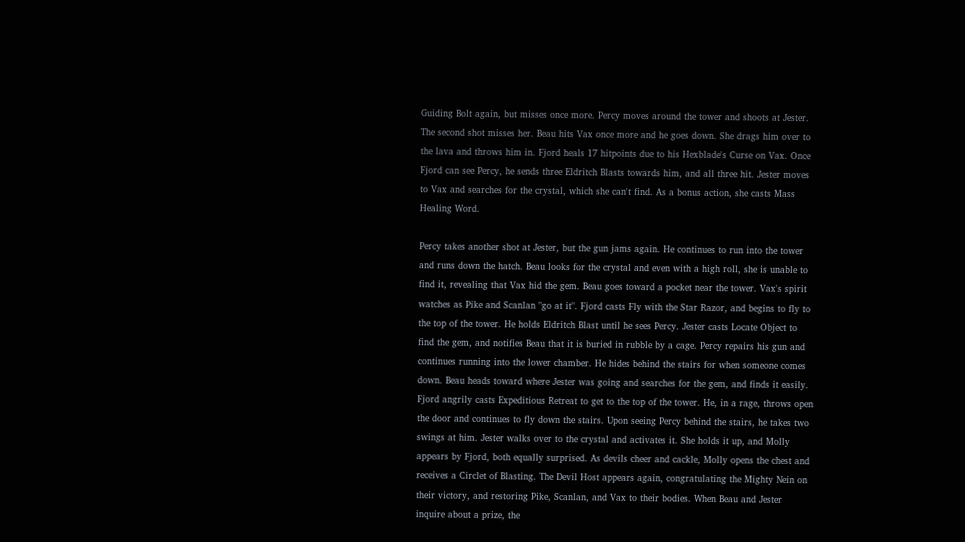Guiding Bolt again, but misses once more. Percy moves around the tower and shoots at Jester. The second shot misses her. Beau hits Vax once more and he goes down. She drags him over to the lava and throws him in. Fjord heals 17 hitpoints due to his Hexblade's Curse on Vax. Once Fjord can see Percy, he sends three Eldritch Blasts towards him, and all three hit. Jester moves to Vax and searches for the crystal, which she can't find. As a bonus action, she casts Mass Healing Word.

Percy takes another shot at Jester, but the gun jams again. He continues to run into the tower and runs down the hatch. Beau looks for the crystal and even with a high roll, she is unable to find it, revealing that Vax hid the gem. Beau goes toward a pocket near the tower. Vax's spirit watches as Pike and Scanlan "go at it". Fjord casts Fly with the Star Razor, and begins to fly to the top of the tower. He holds Eldritch Blast until he sees Percy. Jester casts Locate Object to find the gem, and notifies Beau that it is buried in rubble by a cage. Percy repairs his gun and continues running into the lower chamber. He hides behind the stairs for when someone comes down. Beau heads toward where Jester was going and searches for the gem, and finds it easily. Fjord angrily casts Expeditious Retreat to get to the top of the tower. He, in a rage, throws open the door and continues to fly down the stairs. Upon seeing Percy behind the stairs, he takes two swings at him. Jester walks over to the crystal and activates it. She holds it up, and Molly appears by Fjord, both equally surprised. As devils cheer and cackle, Molly opens the chest and receives a Circlet of Blasting. The Devil Host appears again, congratulating the Mighty Nein on their victory, and restoring Pike, Scanlan, and Vax to their bodies. When Beau and Jester inquire about a prize, the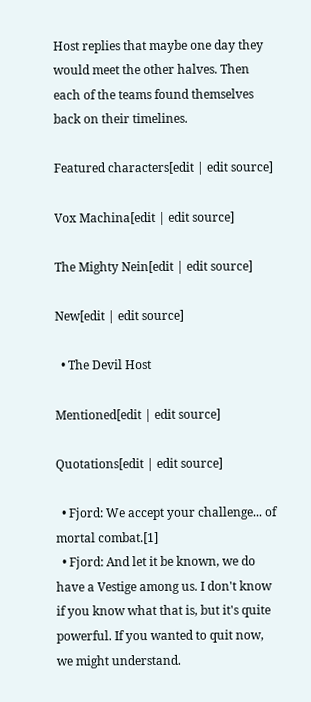Host replies that maybe one day they would meet the other halves. Then each of the teams found themselves back on their timelines.

Featured characters[edit | edit source]

Vox Machina[edit | edit source]

The Mighty Nein[edit | edit source]

New[edit | edit source]

  • The Devil Host

Mentioned[edit | edit source]

Quotations[edit | edit source]

  • Fjord: We accept your challenge... of mortal combat.[1]
  • Fjord: And let it be known, we do have a Vestige among us. I don't know if you know what that is, but it's quite powerful. If you wanted to quit now, we might understand.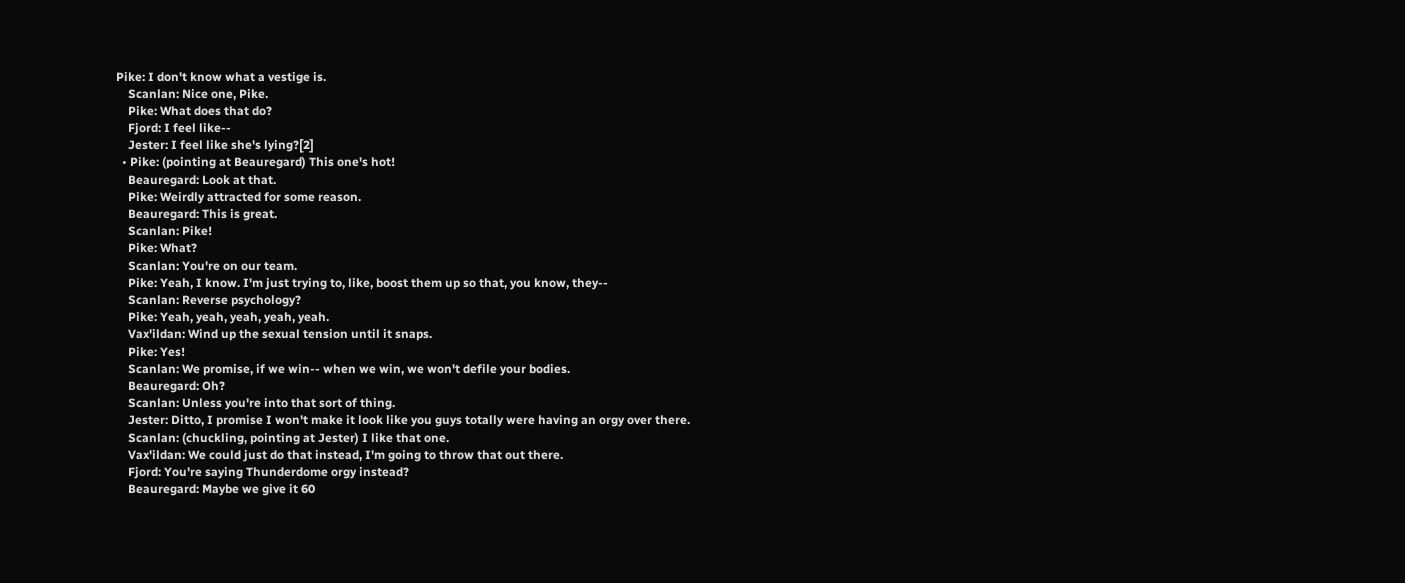Pike: I don't know what a vestige is.
    Scanlan: Nice one, Pike.
    Pike: What does that do?
    Fjord: I feel like--
    Jester: I feel like she's lying?[2]
  • Pike: (pointing at Beauregard) This one's hot!
    Beauregard: Look at that.
    Pike: Weirdly attracted for some reason.
    Beauregard: This is great.
    Scanlan: Pike!
    Pike: What?
    Scanlan: You're on our team.
    Pike: Yeah, I know. I'm just trying to, like, boost them up so that, you know, they--
    Scanlan: Reverse psychology?
    Pike: Yeah, yeah, yeah, yeah, yeah.
    Vax'ildan: Wind up the sexual tension until it snaps.
    Pike: Yes!
    Scanlan: We promise, if we win-- when we win, we won't defile your bodies.
    Beauregard: Oh?
    Scanlan: Unless you're into that sort of thing.
    Jester: Ditto, I promise I won't make it look like you guys totally were having an orgy over there.
    Scanlan: (chuckling, pointing at Jester) I like that one.
    Vax'ildan: We could just do that instead, I'm going to throw that out there.
    Fjord: You're saying Thunderdome orgy instead?
    Beauregard: Maybe we give it 60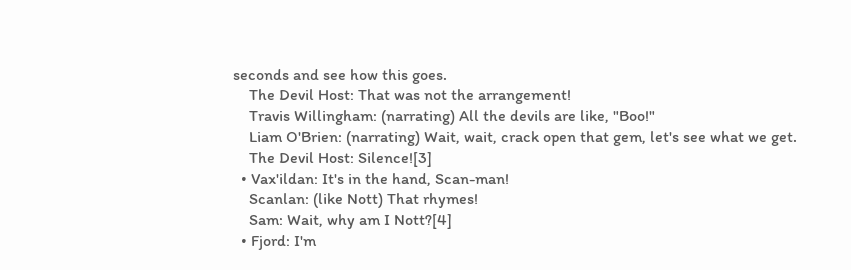seconds and see how this goes.
    The Devil Host: That was not the arrangement!
    Travis Willingham: (narrating) All the devils are like, "Boo!"
    Liam O'Brien: (narrating) Wait, wait, crack open that gem, let's see what we get.
    The Devil Host: Silence![3]
  • Vax'ildan: It's in the hand, Scan-man!
    Scanlan: (like Nott) That rhymes!
    Sam: Wait, why am I Nott?[4]
  • Fjord: I'm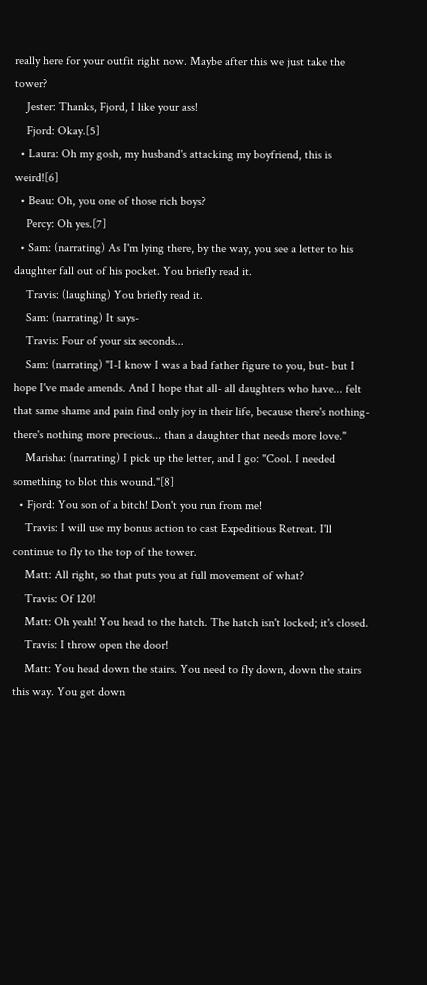really here for your outfit right now. Maybe after this we just take the tower?
    Jester: Thanks, Fjord, I like your ass!
    Fjord: Okay.[5]
  • Laura: Oh my gosh, my husband's attacking my boyfriend, this is weird![6]
  • Beau: Oh, you one of those rich boys?
    Percy: Oh yes.[7]
  • Sam: (narrating) As I'm lying there, by the way, you see a letter to his daughter fall out of his pocket. You briefly read it.
    Travis: (laughing) You briefly read it.
    Sam: (narrating) It says-
    Travis: Four of your six seconds...
    Sam: (narrating) "I-I know I was a bad father figure to you, but- but I hope I've made amends. And I hope that all- all daughters who have... felt that same shame and pain find only joy in their life, because there's nothing- there's nothing more precious... than a daughter that needs more love."
    Marisha: (narrating) I pick up the letter, and I go: "Cool. I needed something to blot this wound."[8]
  • Fjord: You son of a bitch! Don't you run from me!
    Travis: I will use my bonus action to cast Expeditious Retreat. I'll continue to fly to the top of the tower.
    Matt: All right, so that puts you at full movement of what?
    Travis: Of 120!
    Matt: Oh yeah! You head to the hatch. The hatch isn't locked; it's closed.
    Travis: I throw open the door!
    Matt: You head down the stairs. You need to fly down, down the stairs this way. You get down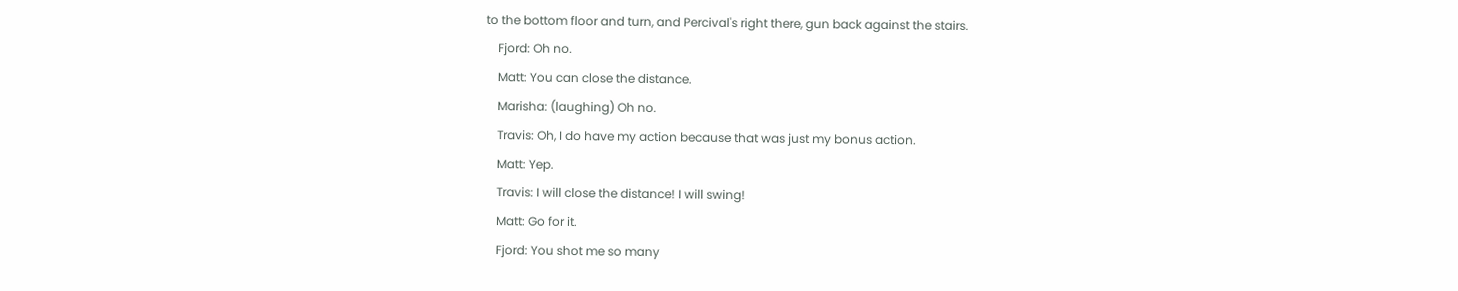to the bottom floor and turn, and Percival's right there, gun back against the stairs.
    Fjord: Oh no.
    Matt: You can close the distance.
    Marisha: (laughing) Oh no.
    Travis: Oh, I do have my action because that was just my bonus action.
    Matt: Yep.
    Travis: I will close the distance! I will swing!
    Matt: Go for it.
    Fjord: You shot me so many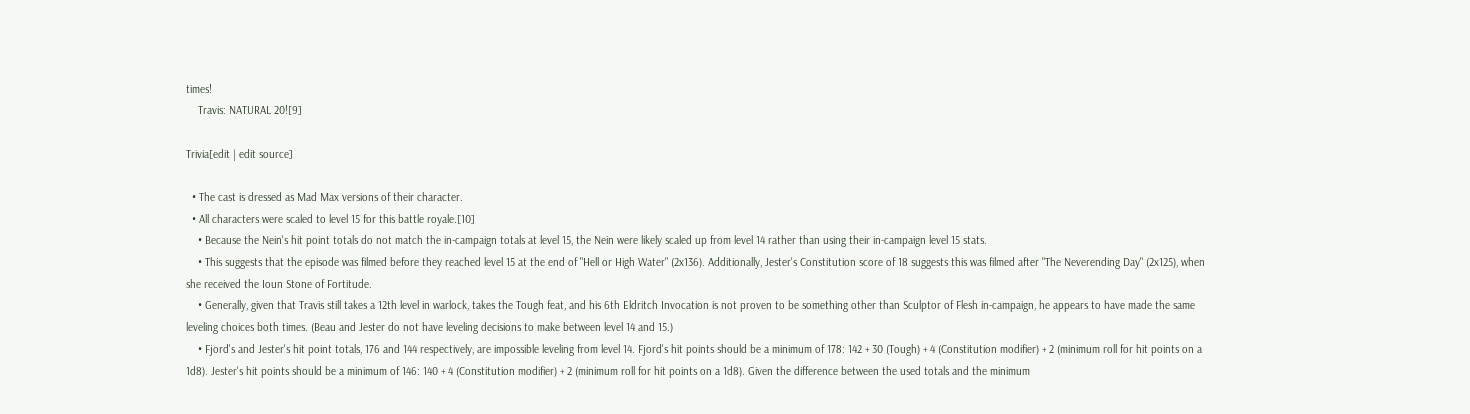times!
    Travis: NATURAL 20![9]

Trivia[edit | edit source]

  • The cast is dressed as Mad Max versions of their character.
  • All characters were scaled to level 15 for this battle royale.[10]
    • Because the Nein's hit point totals do not match the in-campaign totals at level 15, the Nein were likely scaled up from level 14 rather than using their in-campaign level 15 stats.
    • This suggests that the episode was filmed before they reached level 15 at the end of "Hell or High Water" (2x136). Additionally, Jester's Constitution score of 18 suggests this was filmed after "The Neverending Day" (2x125), when she received the Ioun Stone of Fortitude.
    • Generally, given that Travis still takes a 12th level in warlock, takes the Tough feat, and his 6th Eldritch Invocation is not proven to be something other than Sculptor of Flesh in-campaign, he appears to have made the same leveling choices both times. (Beau and Jester do not have leveling decisions to make between level 14 and 15.)
    • Fjord's and Jester's hit point totals, 176 and 144 respectively, are impossible leveling from level 14. Fjord's hit points should be a minimum of 178: 142 + 30 (Tough) + 4 (Constitution modifier) + 2 (minimum roll for hit points on a 1d8). Jester's hit points should be a minimum of 146: 140 + 4 (Constitution modifier) + 2 (minimum roll for hit points on a 1d8). Given the difference between the used totals and the minimum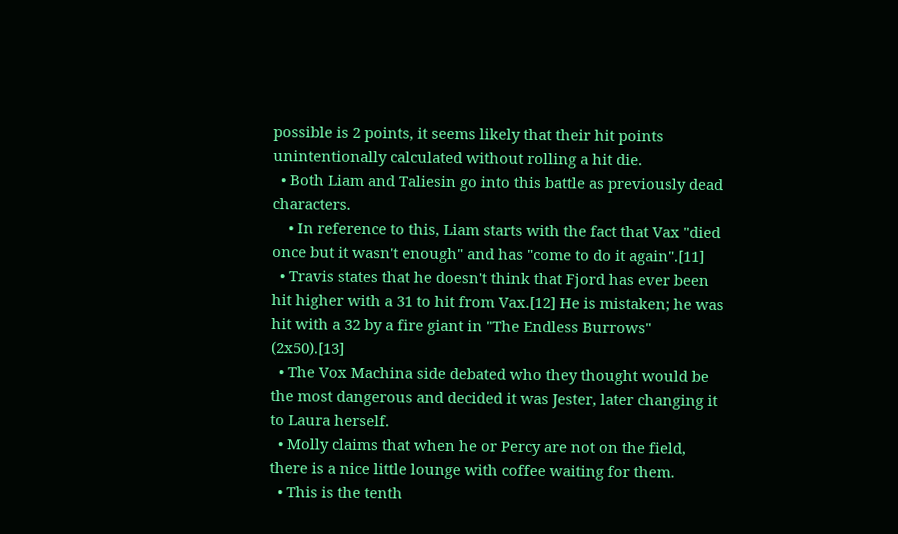possible is 2 points, it seems likely that their hit points unintentionally calculated without rolling a hit die.
  • Both Liam and Taliesin go into this battle as previously dead characters.
    • In reference to this, Liam starts with the fact that Vax "died once but it wasn't enough" and has "come to do it again".[11]
  • Travis states that he doesn't think that Fjord has ever been hit higher with a 31 to hit from Vax.[12] He is mistaken; he was hit with a 32 by a fire giant in "The Endless Burrows" (2x50).[13]
  • The Vox Machina side debated who they thought would be the most dangerous and decided it was Jester, later changing it to Laura herself.
  • Molly claims that when he or Percy are not on the field, there is a nice little lounge with coffee waiting for them.
  • This is the tenth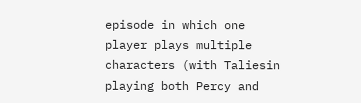episode in which one player plays multiple characters (with Taliesin playing both Percy and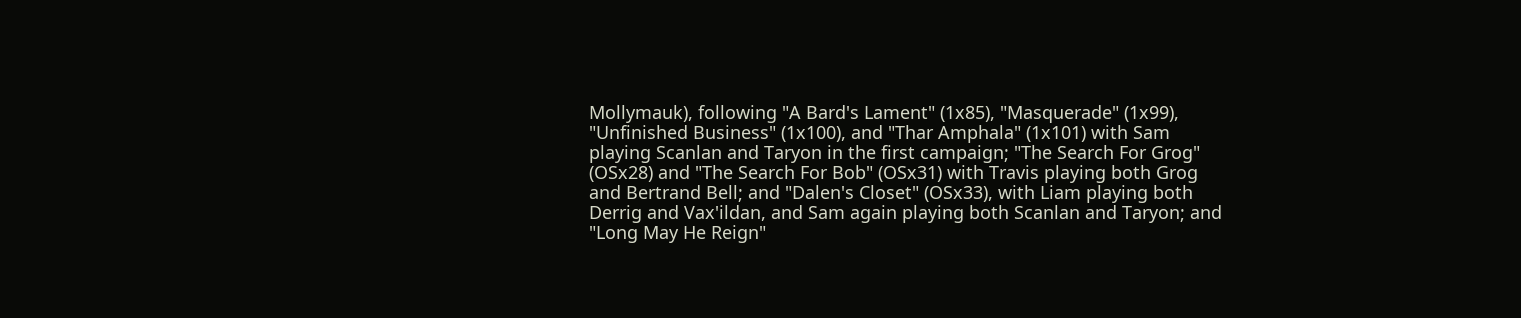Mollymauk), following "A Bard's Lament" (1x85), "Masquerade" (1x99), "Unfinished Business" (1x100), and "Thar Amphala" (1x101) with Sam playing Scanlan and Taryon in the first campaign; "The Search For Grog" (OSx28) and "The Search For Bob" (OSx31) with Travis playing both Grog and Bertrand Bell; and "Dalen's Closet" (OSx33), with Liam playing both Derrig and Vax'ildan, and Sam again playing both Scanlan and Taryon; and "Long May He Reign"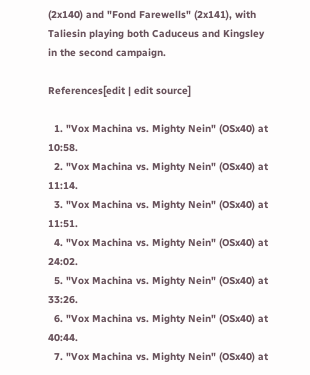(2x140) and "Fond Farewells" (2x141), with Taliesin playing both Caduceus and Kingsley in the second campaign.

References[edit | edit source]

  1. "Vox Machina vs. Mighty Nein" (OSx40) at 10:58.
  2. "Vox Machina vs. Mighty Nein" (OSx40) at 11:14.
  3. "Vox Machina vs. Mighty Nein" (OSx40) at 11:51.
  4. "Vox Machina vs. Mighty Nein" (OSx40) at 24:02.
  5. "Vox Machina vs. Mighty Nein" (OSx40) at 33:26.
  6. "Vox Machina vs. Mighty Nein" (OSx40) at 40:44.
  7. "Vox Machina vs. Mighty Nein" (OSx40) at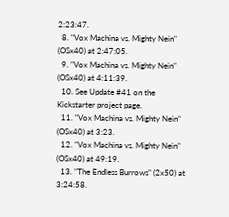2:23:47.
  8. "Vox Machina vs. Mighty Nein" (OSx40) at 2:47:05.
  9. "Vox Machina vs. Mighty Nein" (OSx40) at 4:11:39.
  10. See Update #41 on the Kickstarter project page.
  11. "Vox Machina vs. Mighty Nein" (OSx40) at 3:23.
  12. "Vox Machina vs. Mighty Nein" (OSx40) at 49:19.
  13. "The Endless Burrows" (2x50) at 3:24:58.